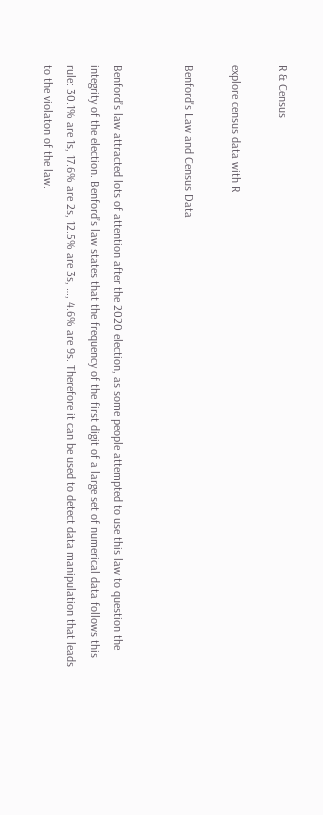R & Census

explore census data with R

Benford's Law and Census Data


Benford’s law attracted lots of attention after the 2020 election, as some people attempted to use this law to question the integrity of the election. Benford’s law states that the frequency of the first digit of a large set of numerical data follows this rule: 30.1% are 1s, 17.6% are 2s, 12.5% are 3s, …, 4.6% are 9s. Therefore it can be used to detect data manipulation that leads to the violaton of the law.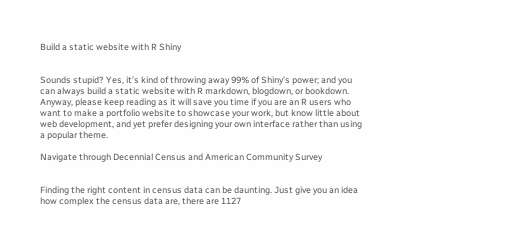Build a static website with R Shiny


Sounds stupid? Yes, it’s kind of throwing away 99% of Shiny’s power; and you can always build a static website with R markdown, blogdown, or bookdown. Anyway, please keep reading as it will save you time if you are an R users who want to make a portfolio website to showcase your work, but know little about web development, and yet prefer designing your own interface rather than using a popular theme.

Navigate through Decennial Census and American Community Survey


Finding the right content in census data can be daunting. Just give you an idea how complex the census data are, there are 1127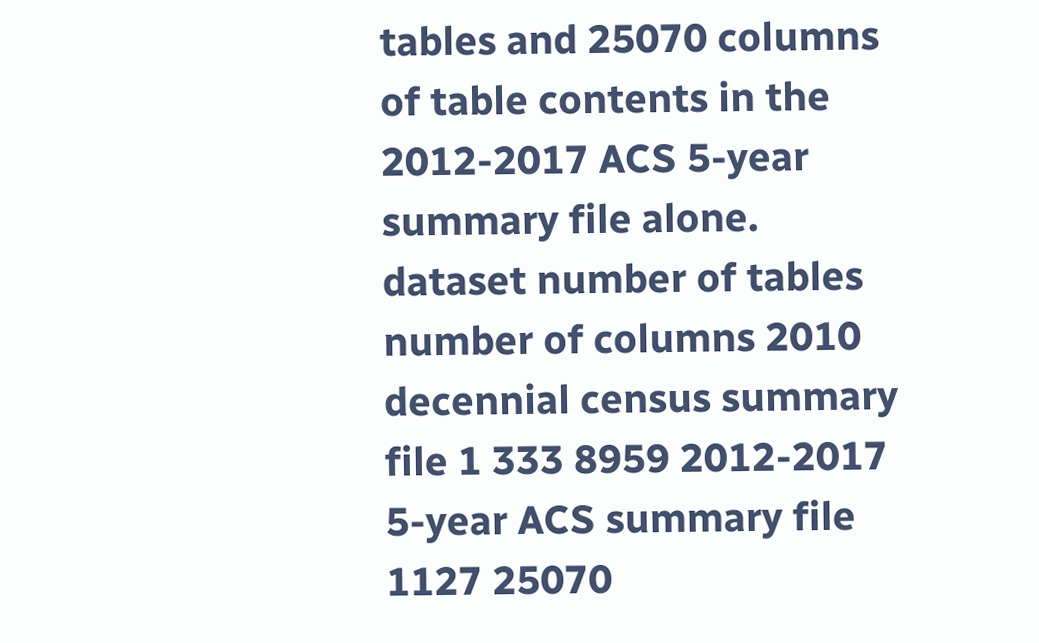tables and 25070 columns of table contents in the 2012-2017 ACS 5-year summary file alone. dataset number of tables number of columns 2010 decennial census summary file 1 333 8959 2012-2017 5-year ACS summary file 1127 25070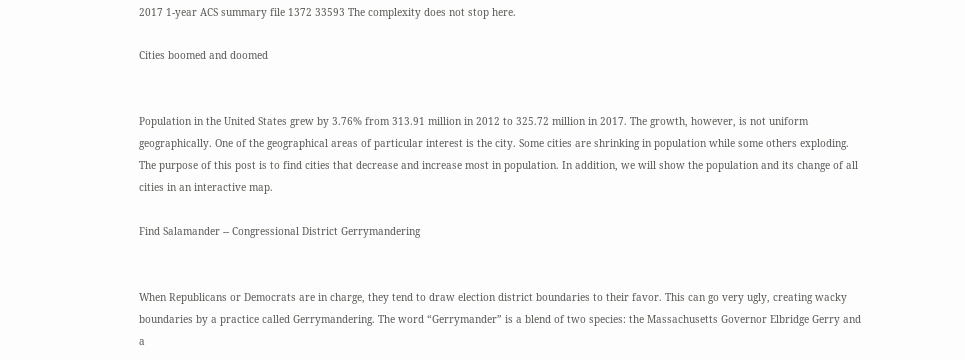2017 1-year ACS summary file 1372 33593 The complexity does not stop here.

Cities boomed and doomed


Population in the United States grew by 3.76% from 313.91 million in 2012 to 325.72 million in 2017. The growth, however, is not uniform geographically. One of the geographical areas of particular interest is the city. Some cities are shrinking in population while some others exploding. The purpose of this post is to find cities that decrease and increase most in population. In addition, we will show the population and its change of all cities in an interactive map.

Find Salamander -- Congressional District Gerrymandering


When Republicans or Democrats are in charge, they tend to draw election district boundaries to their favor. This can go very ugly, creating wacky boundaries by a practice called Gerrymandering. The word “Gerrymander” is a blend of two species: the Massachusetts Governor Elbridge Gerry and a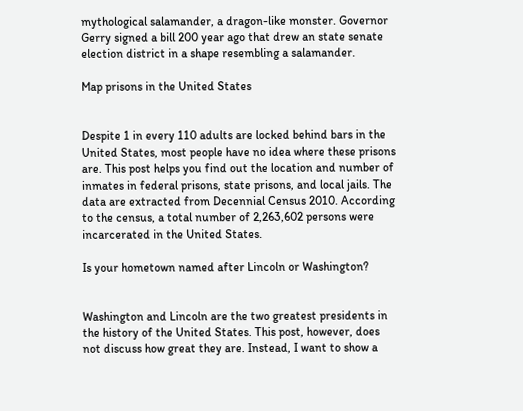mythological salamander, a dragon-like monster. Governor Gerry signed a bill 200 year ago that drew an state senate election district in a shape resembling a salamander.

Map prisons in the United States


Despite 1 in every 110 adults are locked behind bars in the United States, most people have no idea where these prisons are. This post helps you find out the location and number of inmates in federal prisons, state prisons, and local jails. The data are extracted from Decennial Census 2010. According to the census, a total number of 2,263,602 persons were incarcerated in the United States.

Is your hometown named after Lincoln or Washington?


Washington and Lincoln are the two greatest presidents in the history of the United States. This post, however, does not discuss how great they are. Instead, I want to show a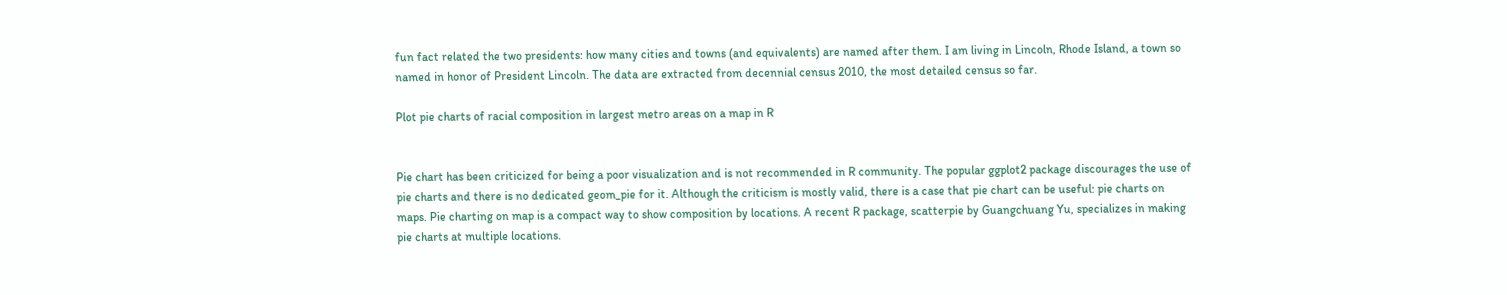fun fact related the two presidents: how many cities and towns (and equivalents) are named after them. I am living in Lincoln, Rhode Island, a town so named in honor of President Lincoln. The data are extracted from decennial census 2010, the most detailed census so far.

Plot pie charts of racial composition in largest metro areas on a map in R


Pie chart has been criticized for being a poor visualization and is not recommended in R community. The popular ggplot2 package discourages the use of pie charts and there is no dedicated geom_pie for it. Although the criticism is mostly valid, there is a case that pie chart can be useful: pie charts on maps. Pie charting on map is a compact way to show composition by locations. A recent R package, scatterpie by Guangchuang Yu, specializes in making pie charts at multiple locations.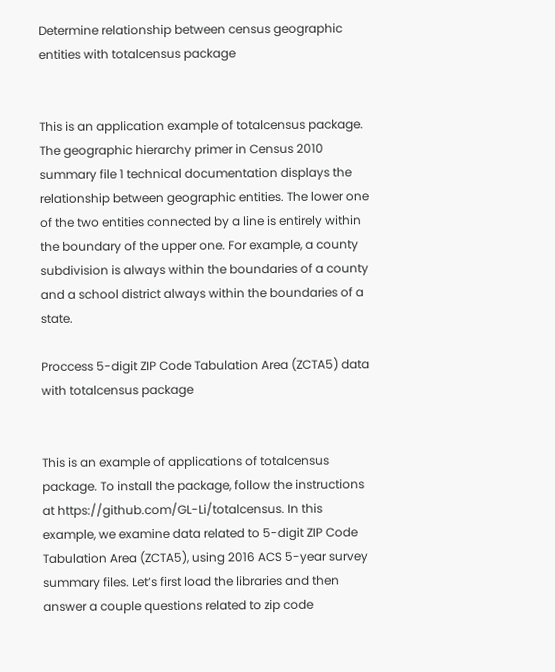Determine relationship between census geographic entities with totalcensus package


This is an application example of totalcensus package. The geographic hierarchy primer in Census 2010 summary file 1 technical documentation displays the relationship between geographic entities. The lower one of the two entities connected by a line is entirely within the boundary of the upper one. For example, a county subdivision is always within the boundaries of a county and a school district always within the boundaries of a state.

Proccess 5-digit ZIP Code Tabulation Area (ZCTA5) data with totalcensus package


This is an example of applications of totalcensus package. To install the package, follow the instructions at https://github.com/GL-Li/totalcensus. In this example, we examine data related to 5-digit ZIP Code Tabulation Area (ZCTA5), using 2016 ACS 5-year survey summary files. Let’s first load the libraries and then answer a couple questions related to zip code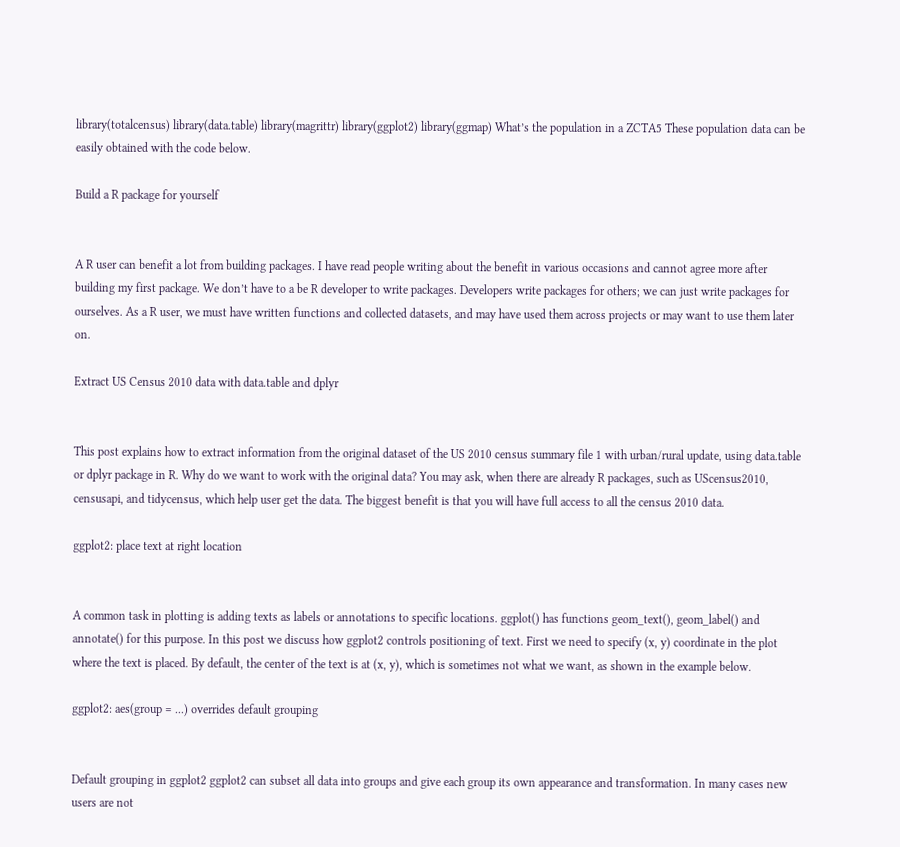library(totalcensus) library(data.table) library(magrittr) library(ggplot2) library(ggmap) What’s the population in a ZCTA5 These population data can be easily obtained with the code below.

Build a R package for yourself


A R user can benefit a lot from building packages. I have read people writing about the benefit in various occasions and cannot agree more after building my first package. We don’t have to a be R developer to write packages. Developers write packages for others; we can just write packages for ourselves. As a R user, we must have written functions and collected datasets, and may have used them across projects or may want to use them later on.

Extract US Census 2010 data with data.table and dplyr


This post explains how to extract information from the original dataset of the US 2010 census summary file 1 with urban/rural update, using data.table or dplyr package in R. Why do we want to work with the original data? You may ask, when there are already R packages, such as UScensus2010, censusapi, and tidycensus, which help user get the data. The biggest benefit is that you will have full access to all the census 2010 data.

ggplot2: place text at right location


A common task in plotting is adding texts as labels or annotations to specific locations. ggplot() has functions geom_text(), geom_label() and annotate() for this purpose. In this post we discuss how ggplot2 controls positioning of text. First we need to specify (x, y) coordinate in the plot where the text is placed. By default, the center of the text is at (x, y), which is sometimes not what we want, as shown in the example below.

ggplot2: aes(group = ...) overrides default grouping


Default grouping in ggplot2 ggplot2 can subset all data into groups and give each group its own appearance and transformation. In many cases new users are not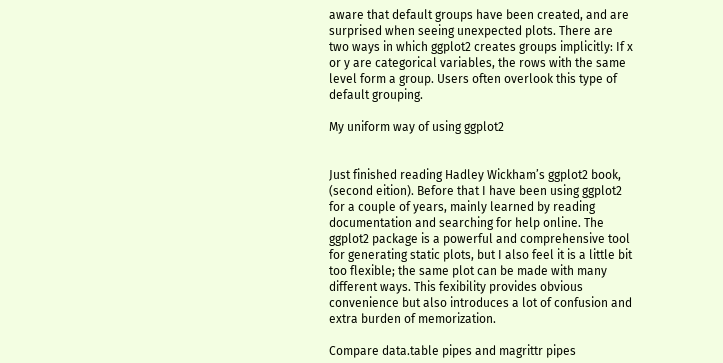aware that default groups have been created, and are surprised when seeing unexpected plots. There are two ways in which ggplot2 creates groups implicitly: If x or y are categorical variables, the rows with the same level form a group. Users often overlook this type of default grouping.

My uniform way of using ggplot2


Just finished reading Hadley Wickham’s ggplot2 book, (second eition). Before that I have been using ggplot2 for a couple of years, mainly learned by reading documentation and searching for help online. The ggplot2 package is a powerful and comprehensive tool for generating static plots, but I also feel it is a little bit too flexible; the same plot can be made with many different ways. This fexibility provides obvious convenience but also introduces a lot of confusion and extra burden of memorization.

Compare data.table pipes and magrittr pipes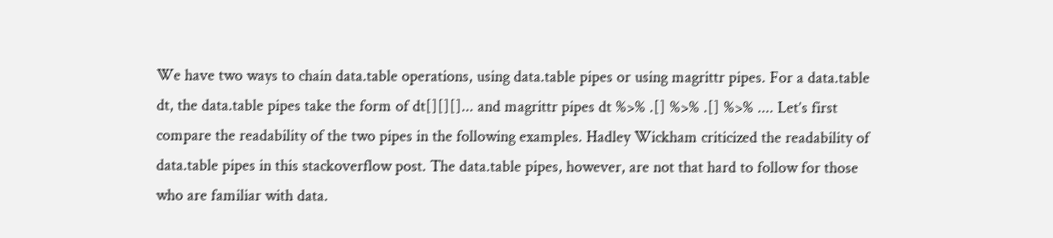We have two ways to chain data.table operations, using data.table pipes or using magrittr pipes. For a data.table dt, the data.table pipes take the form of dt[][][]... and magrittr pipes dt %>% .[] %>% .[] %>% .... Let’s first compare the readability of the two pipes in the following examples. Hadley Wickham criticized the readability of data.table pipes in this stackoverflow post. The data.table pipes, however, are not that hard to follow for those who are familiar with data.